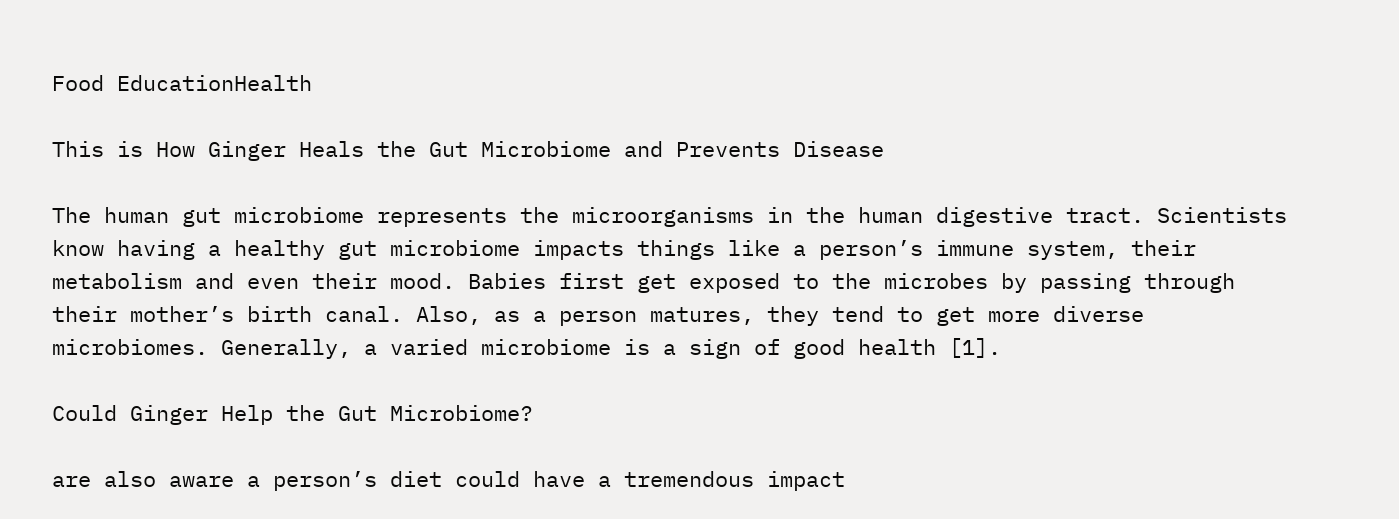Food EducationHealth

This is How Ginger Heals the Gut Microbiome and Prevents Disease

The human gut microbiome represents the microorganisms in the human digestive tract. Scientists know having a healthy gut microbiome impacts things like a person’s immune system, their metabolism and even their mood. Babies first get exposed to the microbes by passing through their mother’s birth canal. Also, as a person matures, they tend to get more diverse microbiomes. Generally, a varied microbiome is a sign of good health [1].

Could Ginger Help the Gut Microbiome?

are also aware a person’s diet could have a tremendous impact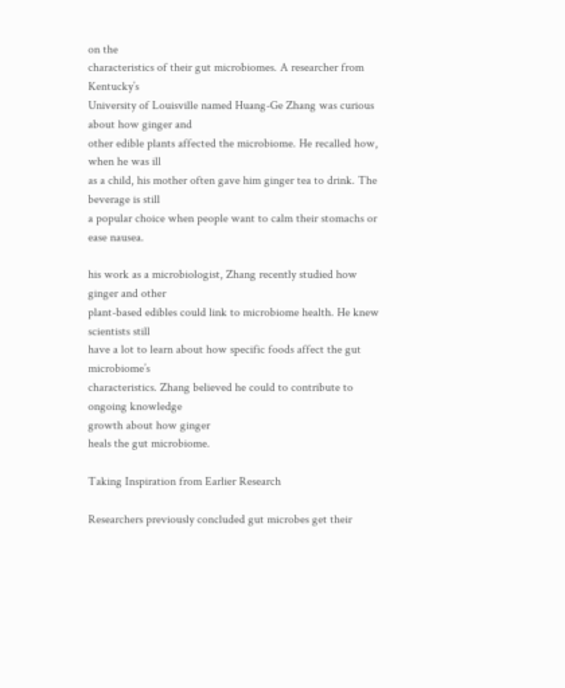on the
characteristics of their gut microbiomes. A researcher from Kentucky’s
University of Louisville named Huang-Ge Zhang was curious about how ginger and
other edible plants affected the microbiome. He recalled how, when he was ill
as a child, his mother often gave him ginger tea to drink. The beverage is still
a popular choice when people want to calm their stomachs or ease nausea.

his work as a microbiologist, Zhang recently studied how ginger and other
plant-based edibles could link to microbiome health. He knew scientists still
have a lot to learn about how specific foods affect the gut microbiome’s
characteristics. Zhang believed he could to contribute to ongoing knowledge
growth about how ginger
heals the gut microbiome.

Taking Inspiration from Earlier Research

Researchers previously concluded gut microbes get their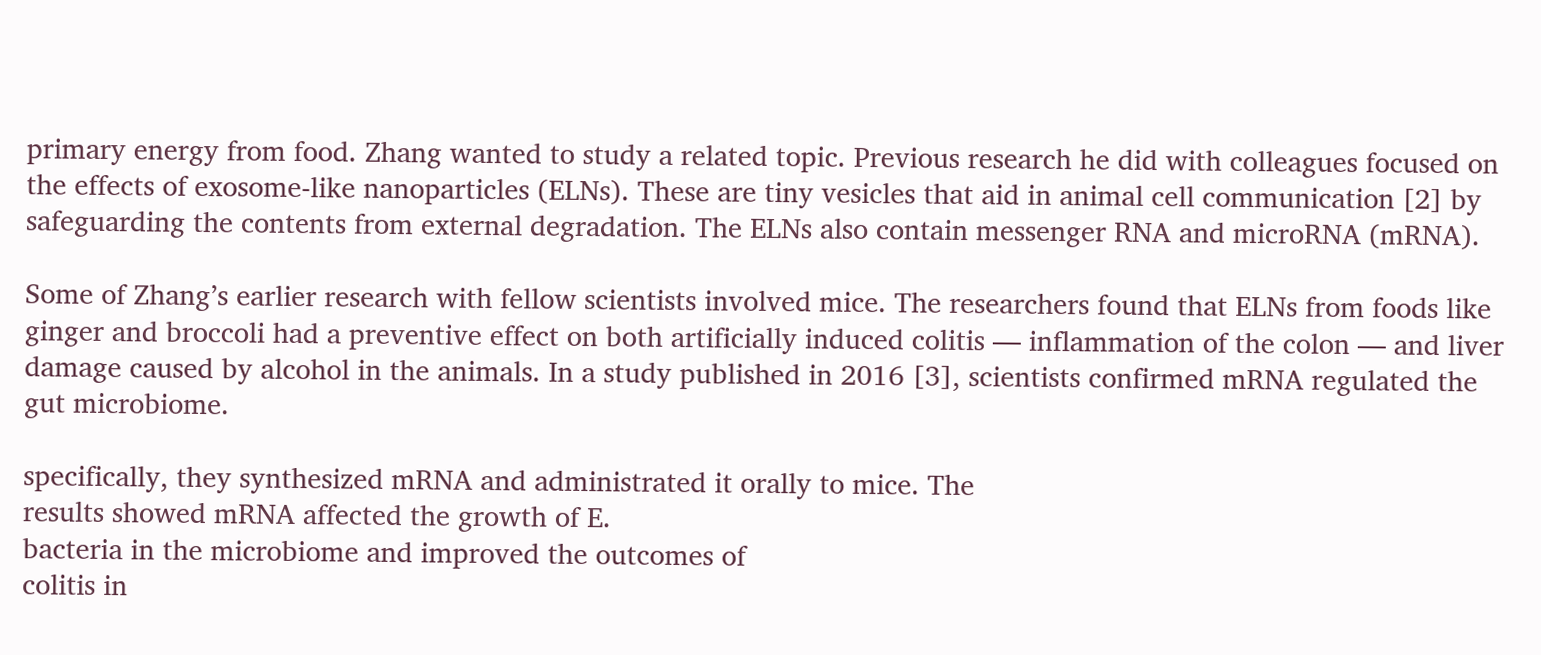primary energy from food. Zhang wanted to study a related topic. Previous research he did with colleagues focused on the effects of exosome-like nanoparticles (ELNs). These are tiny vesicles that aid in animal cell communication [2] by safeguarding the contents from external degradation. The ELNs also contain messenger RNA and microRNA (mRNA).

Some of Zhang’s earlier research with fellow scientists involved mice. The researchers found that ELNs from foods like ginger and broccoli had a preventive effect on both artificially induced colitis — inflammation of the colon — and liver damage caused by alcohol in the animals. In a study published in 2016 [3], scientists confirmed mRNA regulated the gut microbiome.

specifically, they synthesized mRNA and administrated it orally to mice. The
results showed mRNA affected the growth of E.
bacteria in the microbiome and improved the outcomes of
colitis in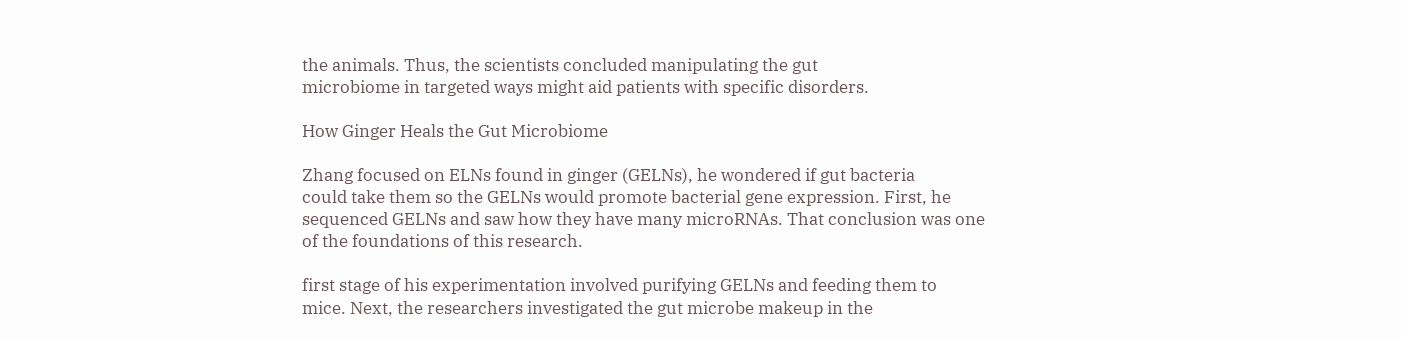the animals. Thus, the scientists concluded manipulating the gut
microbiome in targeted ways might aid patients with specific disorders.

How Ginger Heals the Gut Microbiome

Zhang focused on ELNs found in ginger (GELNs), he wondered if gut bacteria
could take them so the GELNs would promote bacterial gene expression. First, he
sequenced GELNs and saw how they have many microRNAs. That conclusion was one
of the foundations of this research.

first stage of his experimentation involved purifying GELNs and feeding them to
mice. Next, the researchers investigated the gut microbe makeup in the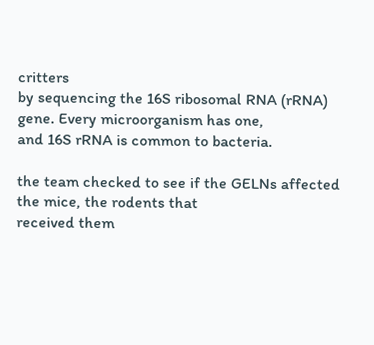critters
by sequencing the 16S ribosomal RNA (rRNA) gene. Every microorganism has one,
and 16S rRNA is common to bacteria.

the team checked to see if the GELNs affected the mice, the rodents that
received them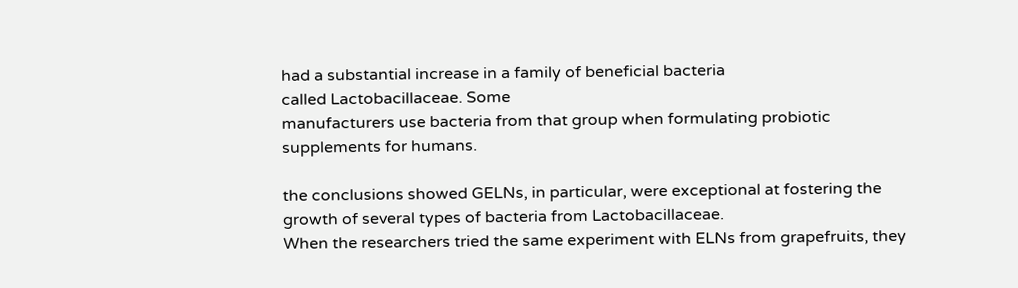had a substantial increase in a family of beneficial bacteria
called Lactobacillaceae. Some
manufacturers use bacteria from that group when formulating probiotic
supplements for humans.

the conclusions showed GELNs, in particular, were exceptional at fostering the
growth of several types of bacteria from Lactobacillaceae.
When the researchers tried the same experiment with ELNs from grapefruits, they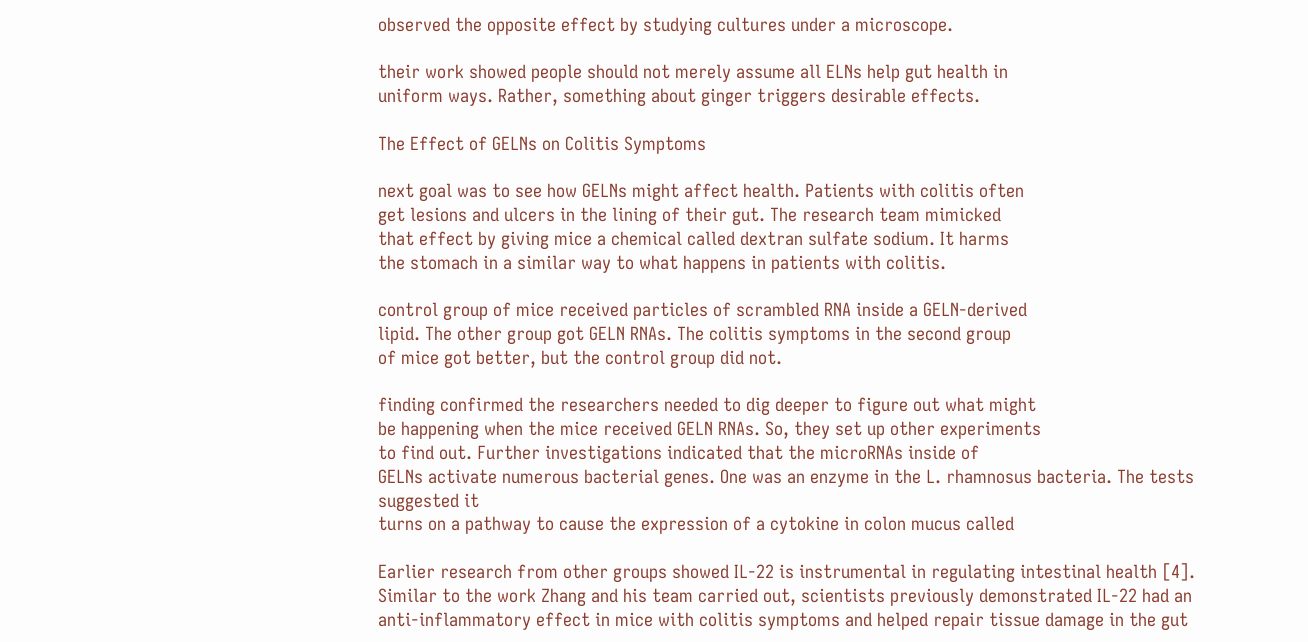observed the opposite effect by studying cultures under a microscope.

their work showed people should not merely assume all ELNs help gut health in
uniform ways. Rather, something about ginger triggers desirable effects.

The Effect of GELNs on Colitis Symptoms

next goal was to see how GELNs might affect health. Patients with colitis often
get lesions and ulcers in the lining of their gut. The research team mimicked
that effect by giving mice a chemical called dextran sulfate sodium. It harms
the stomach in a similar way to what happens in patients with colitis.

control group of mice received particles of scrambled RNA inside a GELN-derived
lipid. The other group got GELN RNAs. The colitis symptoms in the second group
of mice got better, but the control group did not.

finding confirmed the researchers needed to dig deeper to figure out what might
be happening when the mice received GELN RNAs. So, they set up other experiments
to find out. Further investigations indicated that the microRNAs inside of
GELNs activate numerous bacterial genes. One was an enzyme in the L. rhamnosus bacteria. The tests suggested it
turns on a pathway to cause the expression of a cytokine in colon mucus called

Earlier research from other groups showed IL-22 is instrumental in regulating intestinal health [4]. Similar to the work Zhang and his team carried out, scientists previously demonstrated IL-22 had an anti-inflammatory effect in mice with colitis symptoms and helped repair tissue damage in the gut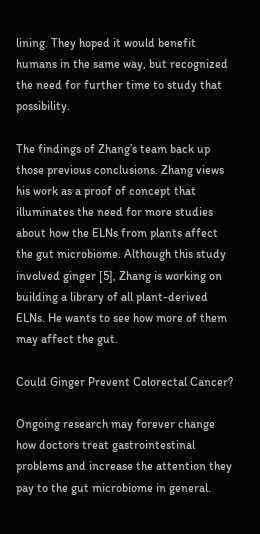lining. They hoped it would benefit humans in the same way, but recognized the need for further time to study that possibility.

The findings of Zhang’s team back up those previous conclusions. Zhang views his work as a proof of concept that illuminates the need for more studies about how the ELNs from plants affect the gut microbiome. Although this study involved ginger [5], Zhang is working on building a library of all plant-derived ELNs. He wants to see how more of them may affect the gut.

Could Ginger Prevent Colorectal Cancer?

Ongoing research may forever change how doctors treat gastrointestinal problems and increase the attention they pay to the gut microbiome in general.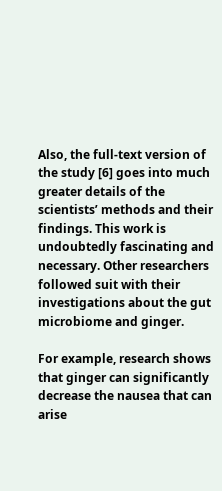Also, the full-text version of the study [6] goes into much greater details of the scientists’ methods and their findings. This work is undoubtedly fascinating and necessary. Other researchers followed suit with their investigations about the gut microbiome and ginger.

For example, research shows that ginger can significantly decrease the nausea that can arise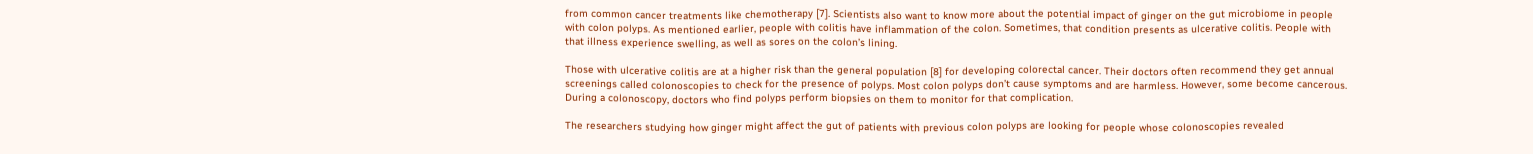from common cancer treatments like chemotherapy [7]. Scientists also want to know more about the potential impact of ginger on the gut microbiome in people with colon polyps. As mentioned earlier, people with colitis have inflammation of the colon. Sometimes, that condition presents as ulcerative colitis. People with that illness experience swelling, as well as sores on the colon’s lining.

Those with ulcerative colitis are at a higher risk than the general population [8] for developing colorectal cancer. Their doctors often recommend they get annual screenings called colonoscopies to check for the presence of polyps. Most colon polyps don’t cause symptoms and are harmless. However, some become cancerous. During a colonoscopy, doctors who find polyps perform biopsies on them to monitor for that complication.

The researchers studying how ginger might affect the gut of patients with previous colon polyps are looking for people whose colonoscopies revealed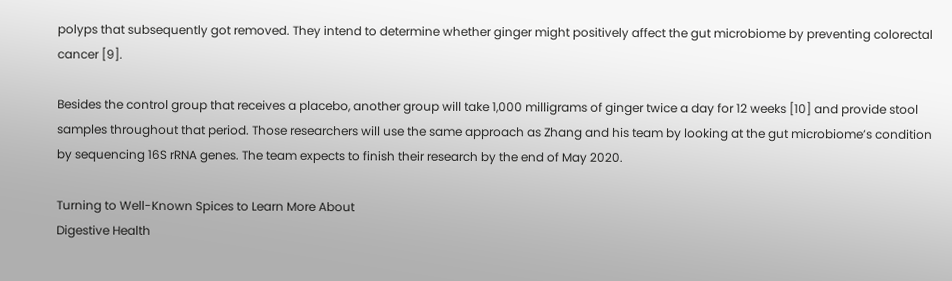polyps that subsequently got removed. They intend to determine whether ginger might positively affect the gut microbiome by preventing colorectal cancer [9].

Besides the control group that receives a placebo, another group will take 1,000 milligrams of ginger twice a day for 12 weeks [10] and provide stool samples throughout that period. Those researchers will use the same approach as Zhang and his team by looking at the gut microbiome’s condition by sequencing 16S rRNA genes. The team expects to finish their research by the end of May 2020.

Turning to Well-Known Spices to Learn More About
Digestive Health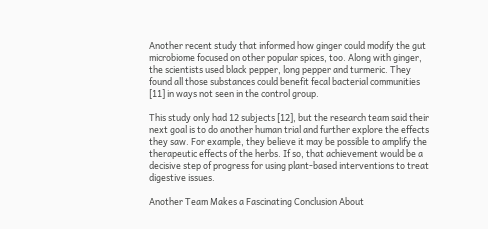Another recent study that informed how ginger could modify the gut microbiome focused on other popular spices, too. Along with ginger, the scientists used black pepper, long pepper and turmeric. They found all those substances could benefit fecal bacterial communities [11] in ways not seen in the control group.

This study only had 12 subjects [12], but the research team said their next goal is to do another human trial and further explore the effects they saw. For example, they believe it may be possible to amplify the therapeutic effects of the herbs. If so, that achievement would be a decisive step of progress for using plant-based interventions to treat digestive issues.

Another Team Makes a Fascinating Conclusion About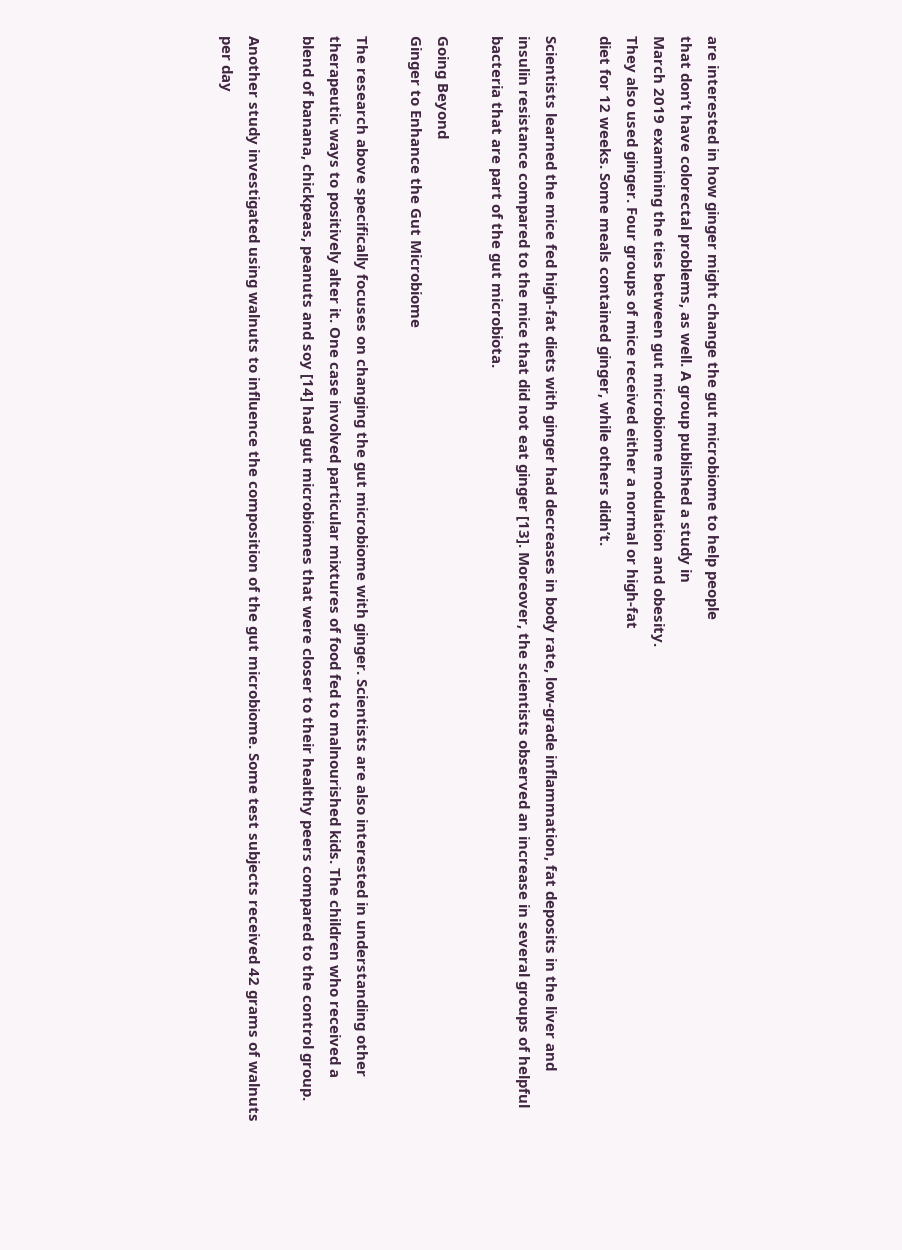are interested in how ginger might change the gut microbiome to help people
that don’t have colorectal problems, as well. A group published a study in
March 2019 examining the ties between gut microbiome modulation and obesity.
They also used ginger. Four groups of mice received either a normal or high-fat
diet for 12 weeks. Some meals contained ginger, while others didn’t.

Scientists learned the mice fed high-fat diets with ginger had decreases in body rate, low-grade inflammation, fat deposits in the liver and insulin resistance compared to the mice that did not eat ginger [13]. Moreover, the scientists observed an increase in several groups of helpful bacteria that are part of the gut microbiota.

Going Beyond
Ginger to Enhance the Gut Microbiome

The research above specifically focuses on changing the gut microbiome with ginger. Scientists are also interested in understanding other therapeutic ways to positively alter it. One case involved particular mixtures of food fed to malnourished kids. The children who received a blend of banana, chickpeas, peanuts and soy [14] had gut microbiomes that were closer to their healthy peers compared to the control group.

Another study investigated using walnuts to influence the composition of the gut microbiome. Some test subjects received 42 grams of walnuts per day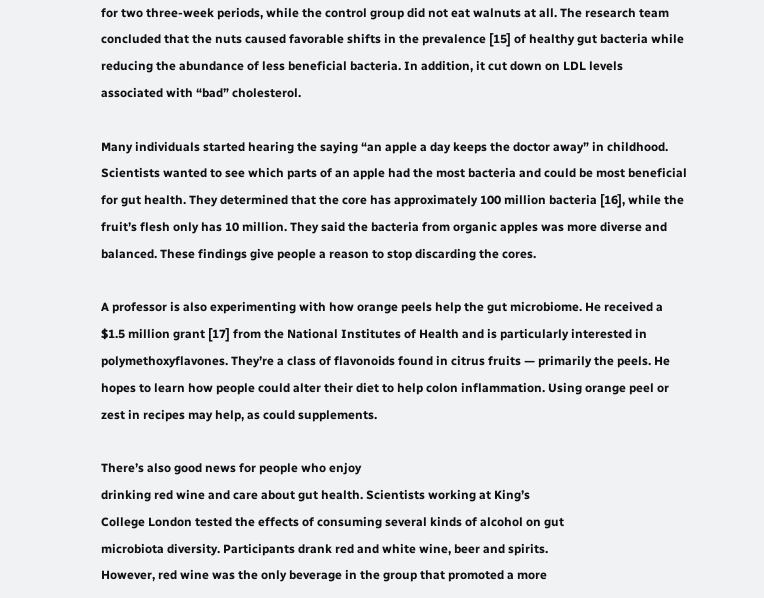for two three-week periods, while the control group did not eat walnuts at all. The research team concluded that the nuts caused favorable shifts in the prevalence [15] of healthy gut bacteria while reducing the abundance of less beneficial bacteria. In addition, it cut down on LDL levels associated with “bad” cholesterol.

Many individuals started hearing the saying “an apple a day keeps the doctor away” in childhood. Scientists wanted to see which parts of an apple had the most bacteria and could be most beneficial for gut health. They determined that the core has approximately 100 million bacteria [16], while the fruit’s flesh only has 10 million. They said the bacteria from organic apples was more diverse and balanced. These findings give people a reason to stop discarding the cores.

A professor is also experimenting with how orange peels help the gut microbiome. He received a $1.5 million grant [17] from the National Institutes of Health and is particularly interested in polymethoxyflavones. They’re a class of flavonoids found in citrus fruits — primarily the peels. He hopes to learn how people could alter their diet to help colon inflammation. Using orange peel or zest in recipes may help, as could supplements.

There’s also good news for people who enjoy
drinking red wine and care about gut health. Scientists working at King’s
College London tested the effects of consuming several kinds of alcohol on gut
microbiota diversity. Participants drank red and white wine, beer and spirits.
However, red wine was the only beverage in the group that promoted a more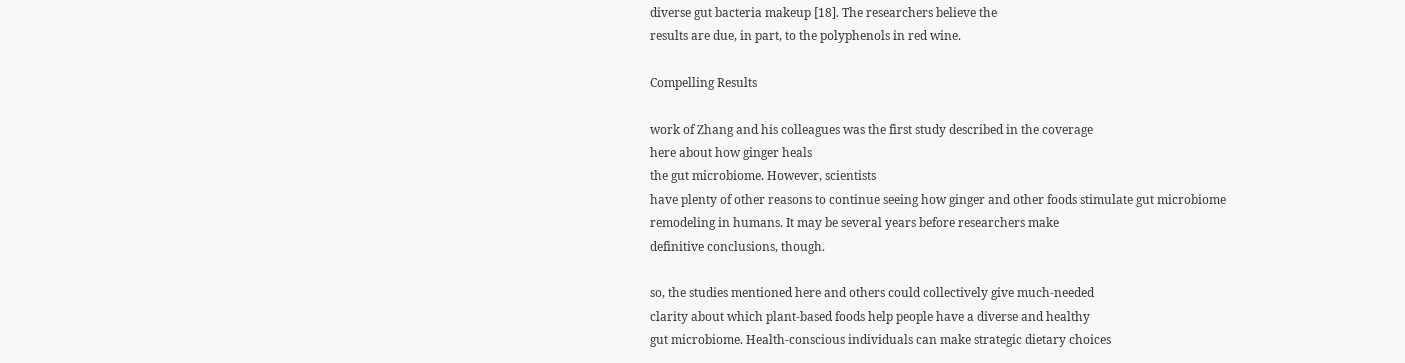diverse gut bacteria makeup [18]. The researchers believe the
results are due, in part, to the polyphenols in red wine.

Compelling Results

work of Zhang and his colleagues was the first study described in the coverage
here about how ginger heals
the gut microbiome. However, scientists
have plenty of other reasons to continue seeing how ginger and other foods stimulate gut microbiome
remodeling in humans. It may be several years before researchers make
definitive conclusions, though.

so, the studies mentioned here and others could collectively give much-needed
clarity about which plant-based foods help people have a diverse and healthy
gut microbiome. Health-conscious individuals can make strategic dietary choices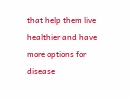that help them live healthier and have more options for disease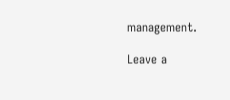management.

Leave a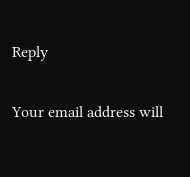Reply

Your email address will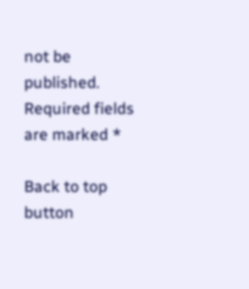not be published. Required fields are marked *

Back to top button